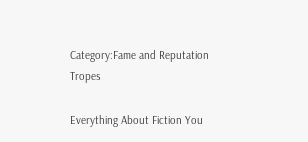Category:Fame and Reputation Tropes

Everything About Fiction You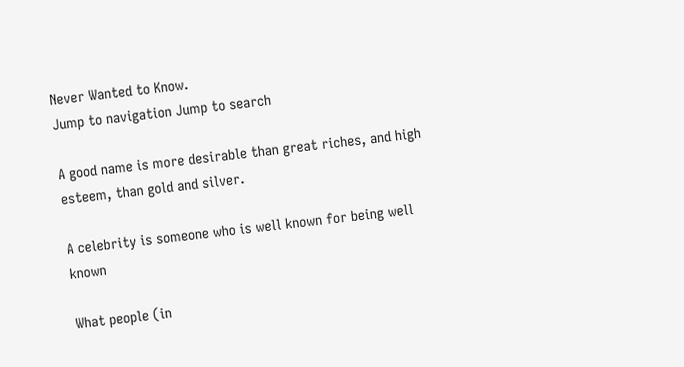Never Wanted to Know.
Jump to navigation Jump to search

A good name is more desirable than great riches, and high esteem, than gold and silver.

A celebrity is someone who is well known for being well known

What people (in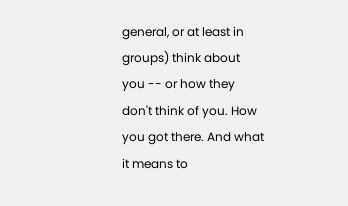general, or at least in groups) think about you -- or how they don't think of you. How you got there. And what it means to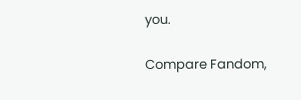you.

Compare Fandom,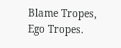Blame Tropes, Ego Tropes.